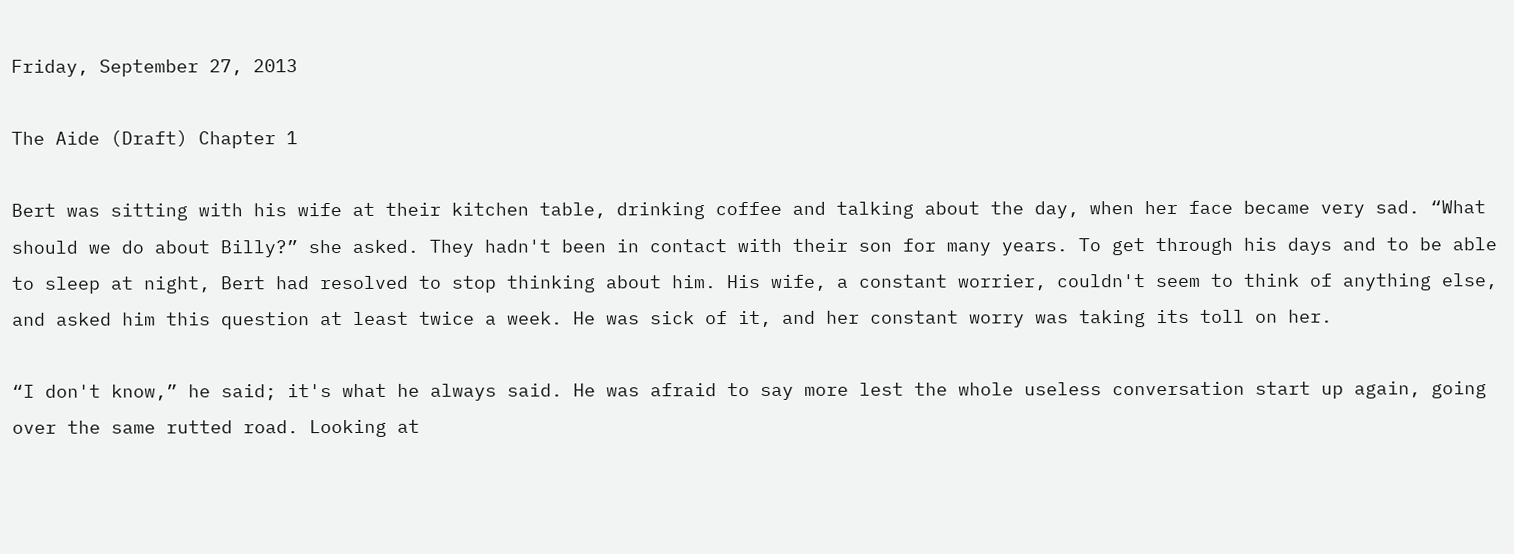Friday, September 27, 2013

The Aide (Draft) Chapter 1

Bert was sitting with his wife at their kitchen table, drinking coffee and talking about the day, when her face became very sad. “What should we do about Billy?” she asked. They hadn't been in contact with their son for many years. To get through his days and to be able to sleep at night, Bert had resolved to stop thinking about him. His wife, a constant worrier, couldn't seem to think of anything else, and asked him this question at least twice a week. He was sick of it, and her constant worry was taking its toll on her.

“I don't know,” he said; it's what he always said. He was afraid to say more lest the whole useless conversation start up again, going over the same rutted road. Looking at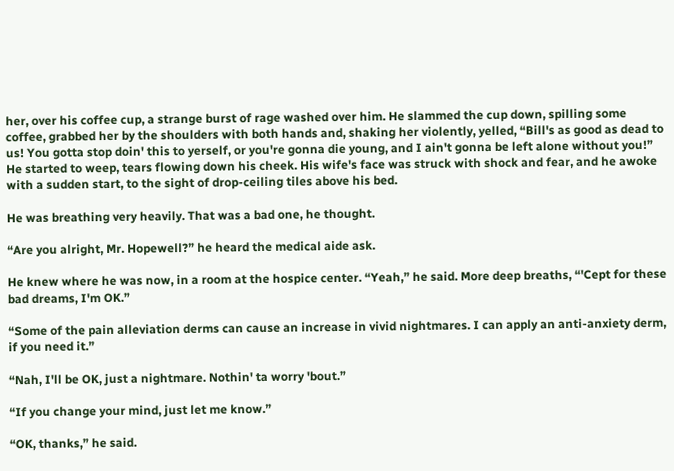her, over his coffee cup, a strange burst of rage washed over him. He slammed the cup down, spilling some coffee, grabbed her by the shoulders with both hands and, shaking her violently, yelled, “Bill's as good as dead to us! You gotta stop doin' this to yerself, or you're gonna die young, and I ain't gonna be left alone without you!” He started to weep, tears flowing down his cheek. His wife's face was struck with shock and fear, and he awoke with a sudden start, to the sight of drop-ceiling tiles above his bed.

He was breathing very heavily. That was a bad one, he thought.

“Are you alright, Mr. Hopewell?” he heard the medical aide ask.

He knew where he was now, in a room at the hospice center. “Yeah,” he said. More deep breaths, “'Cept for these bad dreams, I'm OK.”

“Some of the pain alleviation derms can cause an increase in vivid nightmares. I can apply an anti-anxiety derm, if you need it.”

“Nah, I'll be OK, just a nightmare. Nothin' ta worry 'bout.”

“If you change your mind, just let me know.”

“OK, thanks,” he said.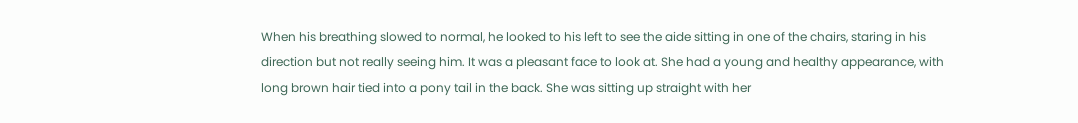When his breathing slowed to normal, he looked to his left to see the aide sitting in one of the chairs, staring in his direction but not really seeing him. It was a pleasant face to look at. She had a young and healthy appearance, with long brown hair tied into a pony tail in the back. She was sitting up straight with her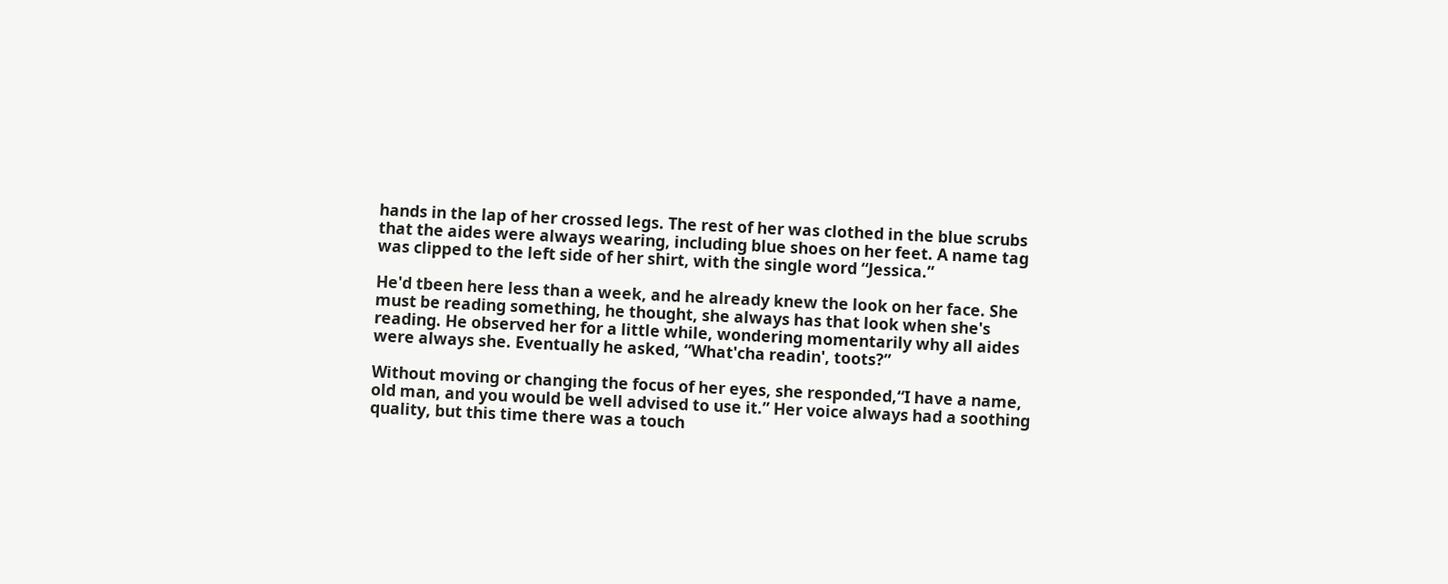hands in the lap of her crossed legs. The rest of her was clothed in the blue scrubs that the aides were always wearing, including blue shoes on her feet. A name tag was clipped to the left side of her shirt, with the single word “Jessica.”

He'd tbeen here less than a week, and he already knew the look on her face. She must be reading something, he thought, she always has that look when she's reading. He observed her for a little while, wondering momentarily why all aides were always she. Eventually he asked, “What'cha readin', toots?”

Without moving or changing the focus of her eyes, she responded,“I have a name, old man, and you would be well advised to use it.” Her voice always had a soothing quality, but this time there was a touch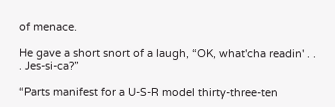of menace.

He gave a short snort of a laugh, “OK, what'cha readin' . . . Jes-si-ca?”

“Parts manifest for a U-S-R model thirty-three-ten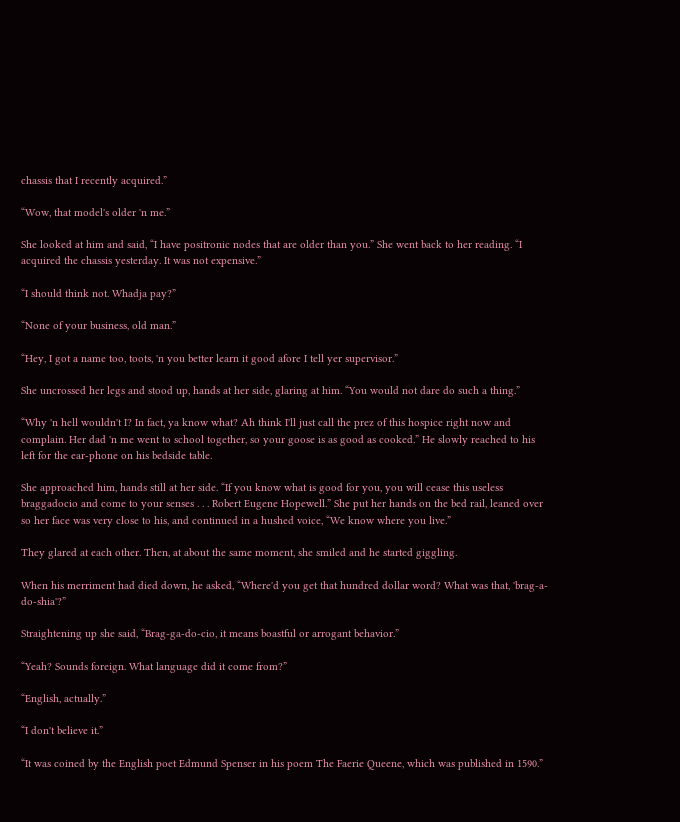chassis that I recently acquired.”

“Wow, that model's older 'n me.”

She looked at him and said, “I have positronic nodes that are older than you.” She went back to her reading. “I acquired the chassis yesterday. It was not expensive.”

“I should think not. Whadja pay?”

“None of your business, old man.”

“Hey, I got a name too, toots, 'n you better learn it good afore I tell yer supervisor.”

She uncrossed her legs and stood up, hands at her side, glaring at him. “You would not dare do such a thing.”

“Why 'n hell wouldn't I? In fact, ya know what? Ah think I'll just call the prez of this hospice right now and complain. Her dad 'n me went to school together, so your goose is as good as cooked.” He slowly reached to his left for the ear-phone on his bedside table.

She approached him, hands still at her side. “If you know what is good for you, you will cease this useless braggadocio and come to your senses . . . Robert Eugene Hopewell.” She put her hands on the bed rail, leaned over so her face was very close to his, and continued in a hushed voice, “We know where you live.”

They glared at each other. Then, at about the same moment, she smiled and he started giggling.

When his merriment had died down, he asked, “Where'd you get that hundred dollar word? What was that, 'brag-a-do-shia'?”

Straightening up she said, “Brag-ga-do-cio, it means boastful or arrogant behavior.”

“Yeah? Sounds foreign. What language did it come from?”

“English, actually.”

“I don't believe it.”

“It was coined by the English poet Edmund Spenser in his poem The Faerie Queene, which was published in 1590.”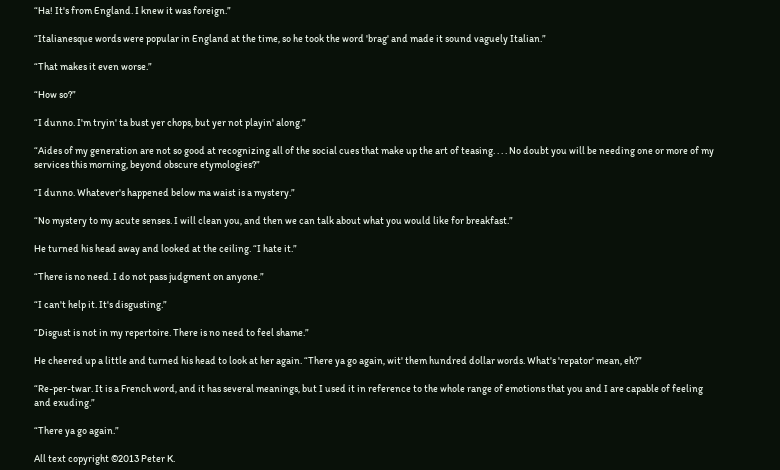“Ha! It's from England. I knew it was foreign.”

“Italianesque words were popular in England at the time, so he took the word 'brag' and made it sound vaguely Italian.”

“That makes it even worse.”

“How so?”

“I dunno. I'm tryin' ta bust yer chops, but yer not playin' along.”

“Aides of my generation are not so good at recognizing all of the social cues that make up the art of teasing. . . . No doubt you will be needing one or more of my services this morning, beyond obscure etymologies?”

“I dunno. Whatever's happened below ma waist is a mystery.”

“No mystery to my acute senses. I will clean you, and then we can talk about what you would like for breakfast.”

He turned his head away and looked at the ceiling. “I hate it.”

“There is no need. I do not pass judgment on anyone.”

“I can't help it. It's disgusting.”

“Disgust is not in my repertoire. There is no need to feel shame.”

He cheered up a little and turned his head to look at her again. “There ya go again, wit' them hundred dollar words. What's 'repator' mean, eh?”

“Re-per-twar. It is a French word, and it has several meanings, but I used it in reference to the whole range of emotions that you and I are capable of feeling and exuding.”

“There ya go again.”

All text copyright ©2013 Peter K.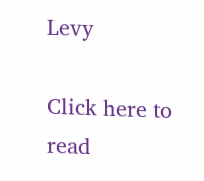Levy

Click here to read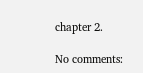chapter 2.

No comments: